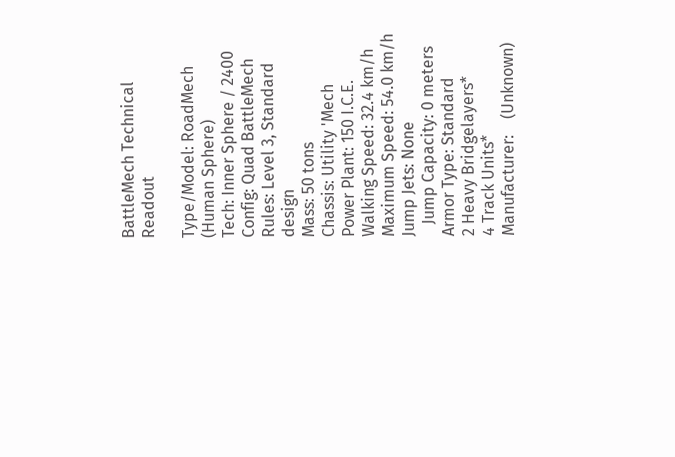BattleMech Technical Readout

Type/Model: RoadMech (Human Sphere)
Tech: Inner Sphere / 2400
Config: Quad BattleMech
Rules: Level 3, Standard design
Mass: 50 tons
Chassis: Utility 'Mech
Power Plant: 150 I.C.E.
Walking Speed: 32.4 km/h
Maximum Speed: 54.0 km/h
Jump Jets: None
   Jump Capacity: 0 meters
Armor Type: Standard
2 Heavy Bridgelayers*
4 Track Units*
Manufacturer:    (Unknown)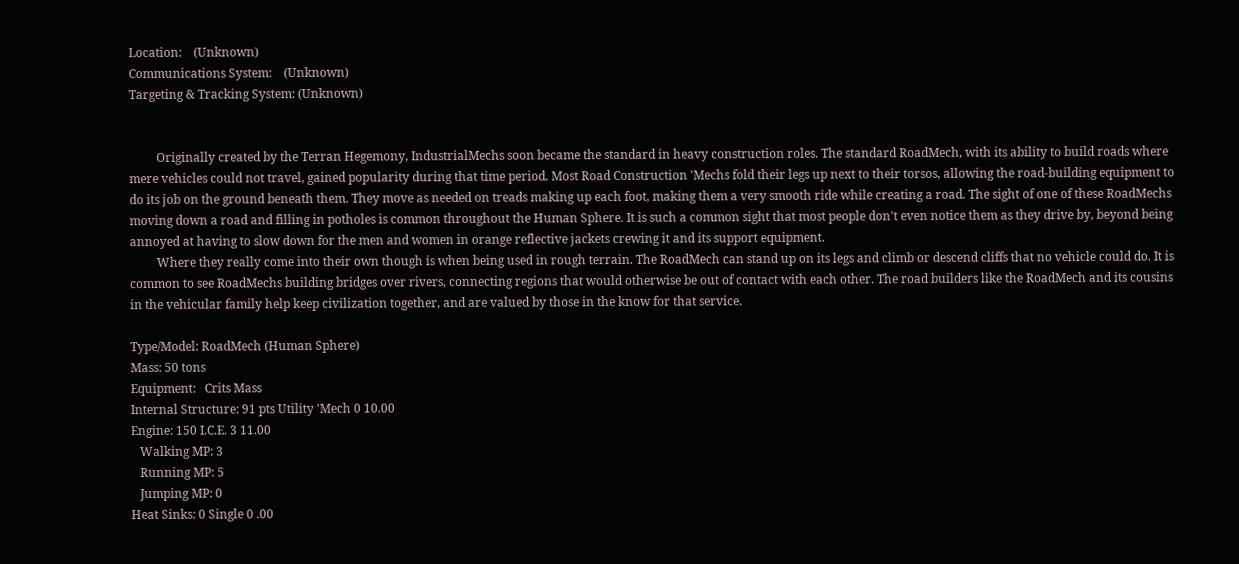Location:    (Unknown)
Communications System:    (Unknown)
Targeting & Tracking System: (Unknown)


         Originally created by the Terran Hegemony, IndustrialMechs soon became the standard in heavy construction roles. The standard RoadMech, with its ability to build roads where mere vehicles could not travel, gained popularity during that time period. Most Road Construction 'Mechs fold their legs up next to their torsos, allowing the road-building equipment to do its job on the ground beneath them. They move as needed on treads making up each foot, making them a very smooth ride while creating a road. The sight of one of these RoadMechs moving down a road and filling in potholes is common throughout the Human Sphere. It is such a common sight that most people don't even notice them as they drive by, beyond being annoyed at having to slow down for the men and women in orange reflective jackets crewing it and its support equipment.
         Where they really come into their own though is when being used in rough terrain. The RoadMech can stand up on its legs and climb or descend cliffs that no vehicle could do. It is common to see RoadMechs building bridges over rivers, connecting regions that would otherwise be out of contact with each other. The road builders like the RoadMech and its cousins in the vehicular family help keep civilization together, and are valued by those in the know for that service.

Type/Model: RoadMech (Human Sphere)
Mass: 50 tons
Equipment:   Crits Mass
Internal Structure: 91 pts Utility 'Mech 0 10.00
Engine: 150 I.C.E. 3 11.00
   Walking MP: 3
   Running MP: 5
   Jumping MP: 0
Heat Sinks: 0 Single 0 .00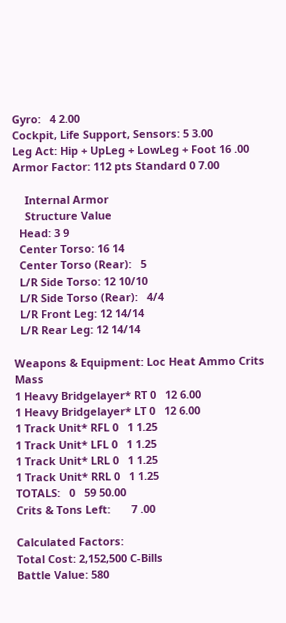Gyro:   4 2.00
Cockpit, Life Support, Sensors: 5 3.00
Leg Act: Hip + UpLeg + LowLeg + Foot 16 .00
Armor Factor: 112 pts Standard 0 7.00

    Internal Armor
    Structure Value
  Head: 3 9
  Center Torso: 16 14
  Center Torso (Rear):   5
  L/R Side Torso: 12 10/10
  L/R Side Torso (Rear):   4/4
  L/R Front Leg: 12 14/14
  L/R Rear Leg: 12 14/14

Weapons & Equipment: Loc Heat Ammo Crits Mass
1 Heavy Bridgelayer* RT 0   12 6.00
1 Heavy Bridgelayer* LT 0   12 6.00
1 Track Unit* RFL 0   1 1.25
1 Track Unit* LFL 0   1 1.25
1 Track Unit* LRL 0   1 1.25
1 Track Unit* RRL 0   1 1.25
TOTALS:   0   59 50.00
Crits & Tons Left:       7 .00

Calculated Factors:
Total Cost: 2,152,500 C-Bills
Battle Value: 580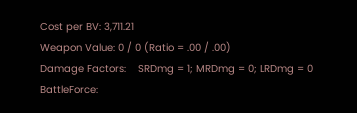Cost per BV: 3,711.21
Weapon Value: 0 / 0 (Ratio = .00 / .00)
Damage Factors:    SRDmg = 1; MRDmg = 0; LRDmg = 0
BattleForce: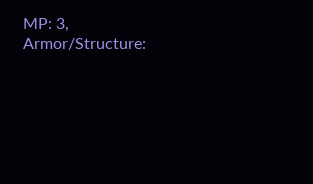MP: 3,   Armor/Structure: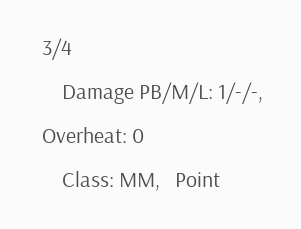3/4
    Damage PB/M/L: 1/-/-,   Overheat: 0
    Class: MM,   Point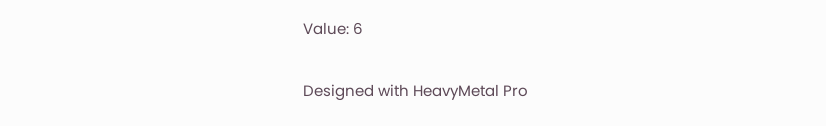Value: 6

Designed with HeavyMetal Pro